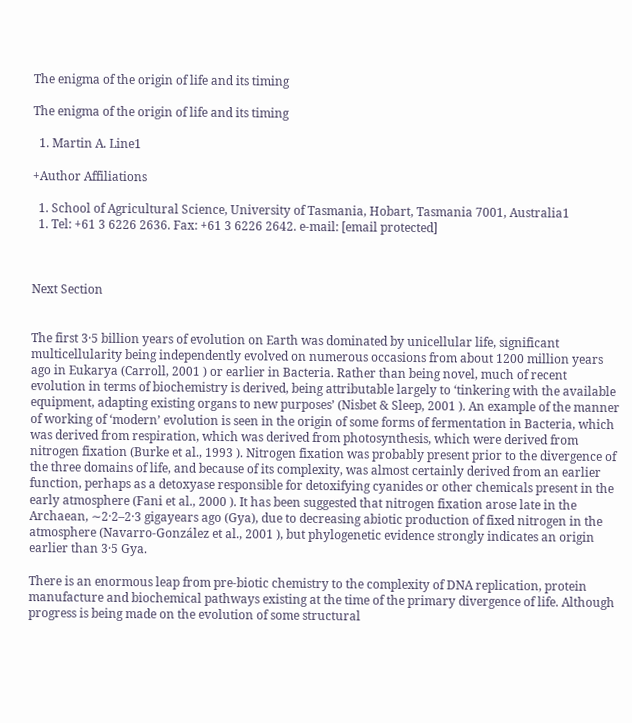The enigma of the origin of life and its timing

The enigma of the origin of life and its timing

  1. Martin A. Line1

+Author Affiliations

  1. School of Agricultural Science, University of Tasmania, Hobart, Tasmania 7001, Australia1
  1. Tel: +61 3 6226 2636. Fax: +61 3 6226 2642. e-mail: [email protected]



Next Section


The first 3·5 billion years of evolution on Earth was dominated by unicellular life, significant multicellularity being independently evolved on numerous occasions from about 1200 million years ago in Eukarya (Carroll, 2001 ) or earlier in Bacteria. Rather than being novel, much of recent evolution in terms of biochemistry is derived, being attributable largely to ‘tinkering with the available equipment, adapting existing organs to new purposes’ (Nisbet & Sleep, 2001 ). An example of the manner of working of ‘modern’ evolution is seen in the origin of some forms of fermentation in Bacteria, which was derived from respiration, which was derived from photosynthesis, which were derived from nitrogen fixation (Burke et al., 1993 ). Nitrogen fixation was probably present prior to the divergence of the three domains of life, and because of its complexity, was almost certainly derived from an earlier function, perhaps as a detoxyase responsible for detoxifying cyanides or other chemicals present in the early atmosphere (Fani et al., 2000 ). It has been suggested that nitrogen fixation arose late in the Archaean, ∼2·2–2·3 gigayears ago (Gya), due to decreasing abiotic production of fixed nitrogen in the atmosphere (Navarro-González et al., 2001 ), but phylogenetic evidence strongly indicates an origin earlier than 3·5 Gya.

There is an enormous leap from pre-biotic chemistry to the complexity of DNA replication, protein manufacture and biochemical pathways existing at the time of the primary divergence of life. Although progress is being made on the evolution of some structural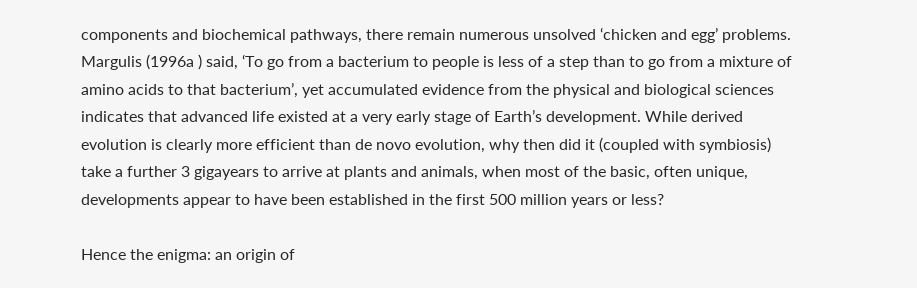components and biochemical pathways, there remain numerous unsolved ‘chicken and egg’ problems. Margulis (1996a ) said, ‘To go from a bacterium to people is less of a step than to go from a mixture of amino acids to that bacterium’, yet accumulated evidence from the physical and biological sciences indicates that advanced life existed at a very early stage of Earth’s development. While derived evolution is clearly more efficient than de novo evolution, why then did it (coupled with symbiosis) take a further 3 gigayears to arrive at plants and animals, when most of the basic, often unique, developments appear to have been established in the first 500 million years or less?

Hence the enigma: an origin of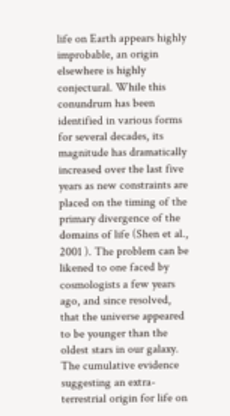life on Earth appears highly improbable, an origin elsewhere is highly conjectural. While this conundrum has been identified in various forms for several decades, its magnitude has dramatically increased over the last five years as new constraints are placed on the timing of the primary divergence of the domains of life (Shen et al., 2001 ). The problem can be likened to one faced by cosmologists a few years ago, and since resolved, that the universe appeared to be younger than the oldest stars in our galaxy. The cumulative evidence suggesting an extra-terrestrial origin for life on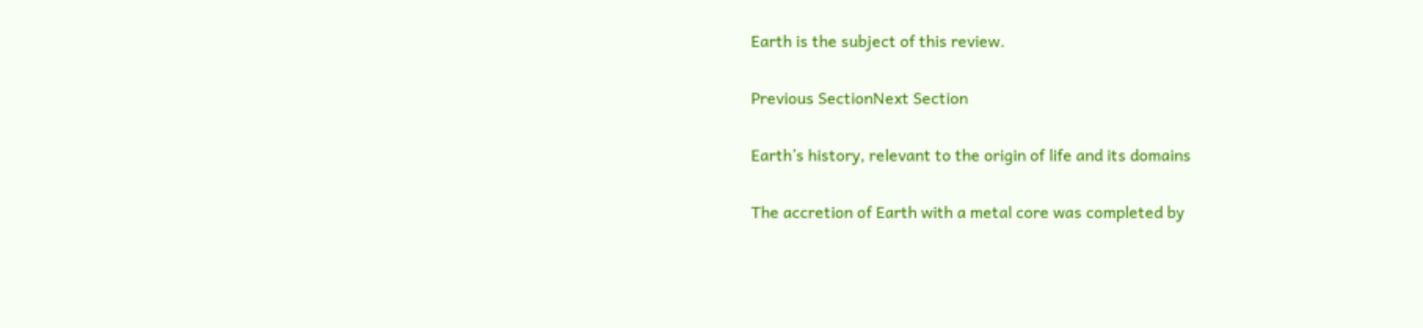Earth is the subject of this review.

Previous SectionNext Section

Earth’s history, relevant to the origin of life and its domains

The accretion of Earth with a metal core was completed by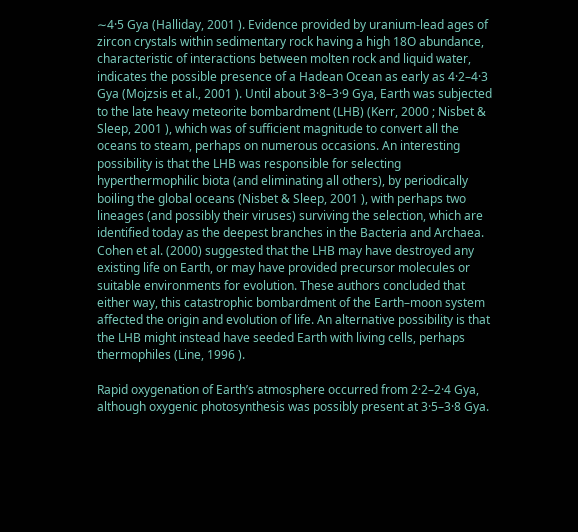∼4·5 Gya (Halliday, 2001 ). Evidence provided by uranium-lead ages of zircon crystals within sedimentary rock having a high 18O abundance, characteristic of interactions between molten rock and liquid water, indicates the possible presence of a Hadean Ocean as early as 4·2–4·3 Gya (Mojzsis et al., 2001 ). Until about 3·8–3·9 Gya, Earth was subjected to the late heavy meteorite bombardment (LHB) (Kerr, 2000 ; Nisbet & Sleep, 2001 ), which was of sufficient magnitude to convert all the oceans to steam, perhaps on numerous occasions. An interesting possibility is that the LHB was responsible for selecting hyperthermophilic biota (and eliminating all others), by periodically boiling the global oceans (Nisbet & Sleep, 2001 ), with perhaps two lineages (and possibly their viruses) surviving the selection, which are identified today as the deepest branches in the Bacteria and Archaea. Cohen et al. (2000) suggested that the LHB may have destroyed any existing life on Earth, or may have provided precursor molecules or suitable environments for evolution. These authors concluded that either way, this catastrophic bombardment of the Earth–moon system affected the origin and evolution of life. An alternative possibility is that the LHB might instead have seeded Earth with living cells, perhaps thermophiles (Line, 1996 ).

Rapid oxygenation of Earth’s atmosphere occurred from 2·2–2·4 Gya, although oxygenic photosynthesis was possibly present at 3·5–3·8 Gya.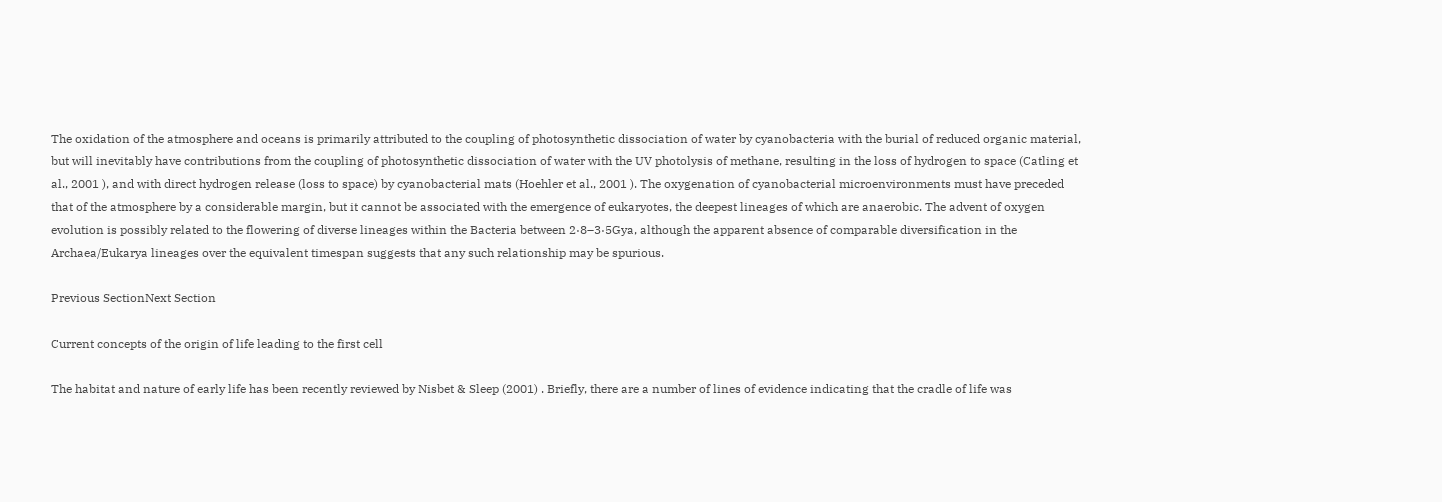The oxidation of the atmosphere and oceans is primarily attributed to the coupling of photosynthetic dissociation of water by cyanobacteria with the burial of reduced organic material, but will inevitably have contributions from the coupling of photosynthetic dissociation of water with the UV photolysis of methane, resulting in the loss of hydrogen to space (Catling et al., 2001 ), and with direct hydrogen release (loss to space) by cyanobacterial mats (Hoehler et al., 2001 ). The oxygenation of cyanobacterial microenvironments must have preceded that of the atmosphere by a considerable margin, but it cannot be associated with the emergence of eukaryotes, the deepest lineages of which are anaerobic. The advent of oxygen evolution is possibly related to the flowering of diverse lineages within the Bacteria between 2·8–3·5Gya, although the apparent absence of comparable diversification in the Archaea/Eukarya lineages over the equivalent timespan suggests that any such relationship may be spurious.

Previous SectionNext Section

Current concepts of the origin of life leading to the first cell

The habitat and nature of early life has been recently reviewed by Nisbet & Sleep (2001) . Briefly, there are a number of lines of evidence indicating that the cradle of life was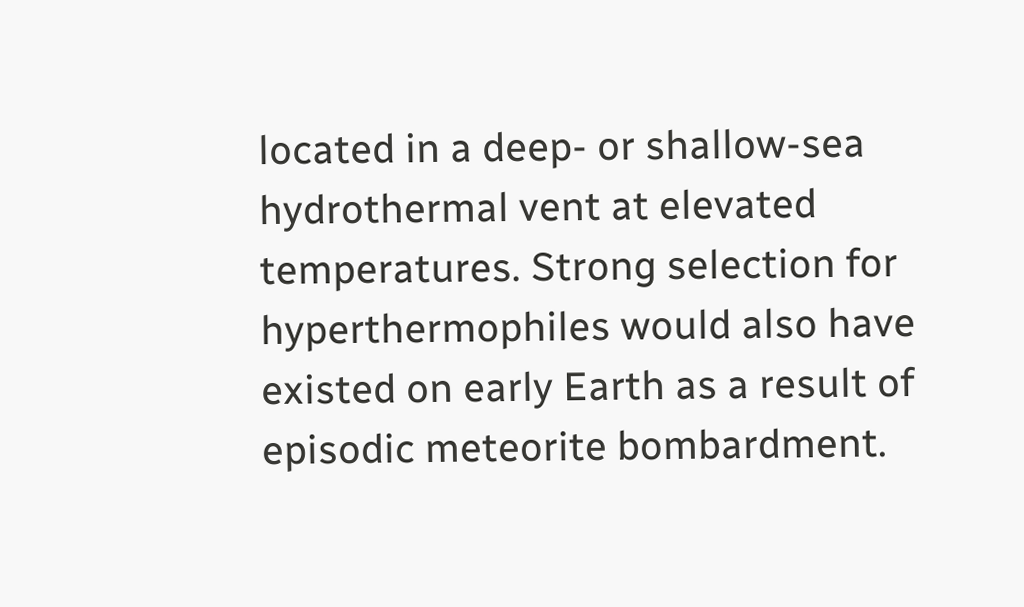located in a deep- or shallow-sea hydrothermal vent at elevated temperatures. Strong selection for hyperthermophiles would also have existed on early Earth as a result of episodic meteorite bombardment.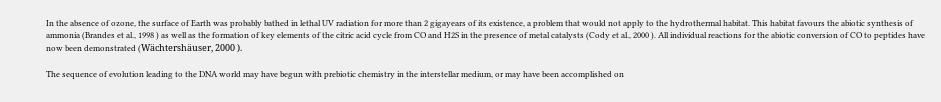In the absence of ozone, the surface of Earth was probably bathed in lethal UV radiation for more than 2 gigayears of its existence, a problem that would not apply to the hydrothermal habitat. This habitat favours the abiotic synthesis of ammonia (Brandes et al., 1998 ) as well as the formation of key elements of the citric acid cycle from CO and H2S in the presence of metal catalysts (Cody et al., 2000 ). All individual reactions for the abiotic conversion of CO to peptides have now been demonstrated (Wächtershäuser, 2000 ).

The sequence of evolution leading to the DNA world may have begun with prebiotic chemistry in the interstellar medium, or may have been accomplished on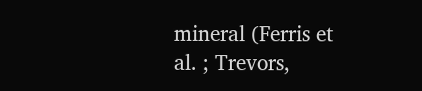mineral (Ferris et al. ; Trevors,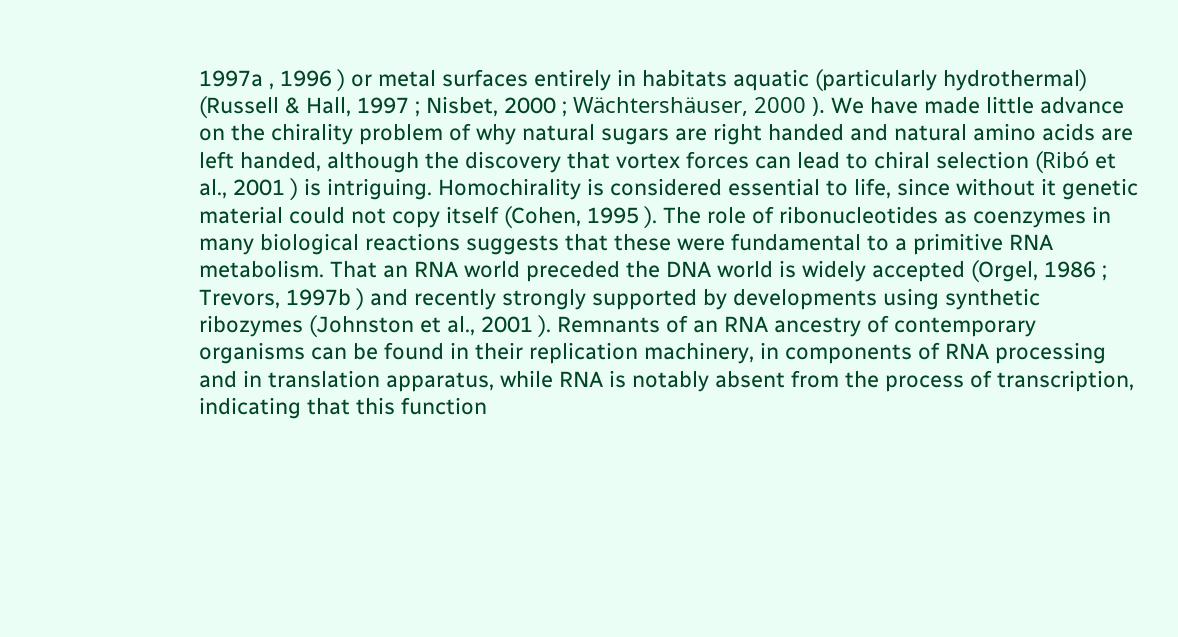1997a , 1996 ) or metal surfaces entirely in habitats aquatic (particularly hydrothermal) (Russell & Hall, 1997 ; Nisbet, 2000 ; Wächtershäuser, 2000 ). We have made little advance on the chirality problem of why natural sugars are right handed and natural amino acids are left handed, although the discovery that vortex forces can lead to chiral selection (Ribó et al., 2001 ) is intriguing. Homochirality is considered essential to life, since without it genetic material could not copy itself (Cohen, 1995 ). The role of ribonucleotides as coenzymes in many biological reactions suggests that these were fundamental to a primitive RNA metabolism. That an RNA world preceded the DNA world is widely accepted (Orgel, 1986 ; Trevors, 1997b ) and recently strongly supported by developments using synthetic ribozymes (Johnston et al., 2001 ). Remnants of an RNA ancestry of contemporary organisms can be found in their replication machinery, in components of RNA processing and in translation apparatus, while RNA is notably absent from the process of transcription, indicating that this function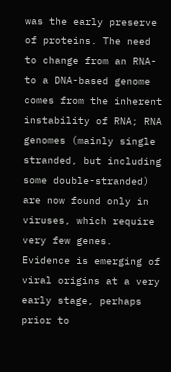was the early preserve of proteins. The need to change from an RNA- to a DNA-based genome comes from the inherent instability of RNA; RNA genomes (mainly single stranded, but including some double-stranded) are now found only in viruses, which require very few genes. Evidence is emerging of viral origins at a very early stage, perhaps prior to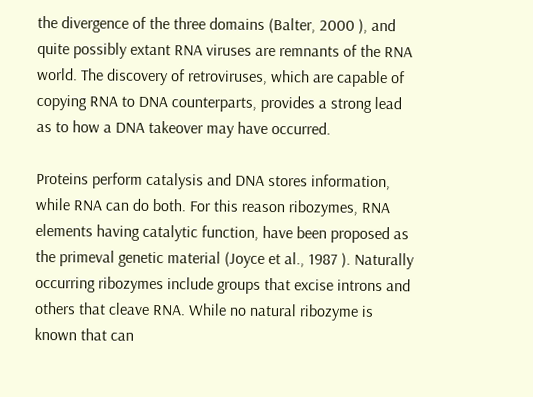the divergence of the three domains (Balter, 2000 ), and quite possibly extant RNA viruses are remnants of the RNA world. The discovery of retroviruses, which are capable of copying RNA to DNA counterparts, provides a strong lead as to how a DNA takeover may have occurred.

Proteins perform catalysis and DNA stores information, while RNA can do both. For this reason ribozymes, RNA elements having catalytic function, have been proposed as the primeval genetic material (Joyce et al., 1987 ). Naturally occurring ribozymes include groups that excise introns and others that cleave RNA. While no natural ribozyme is known that can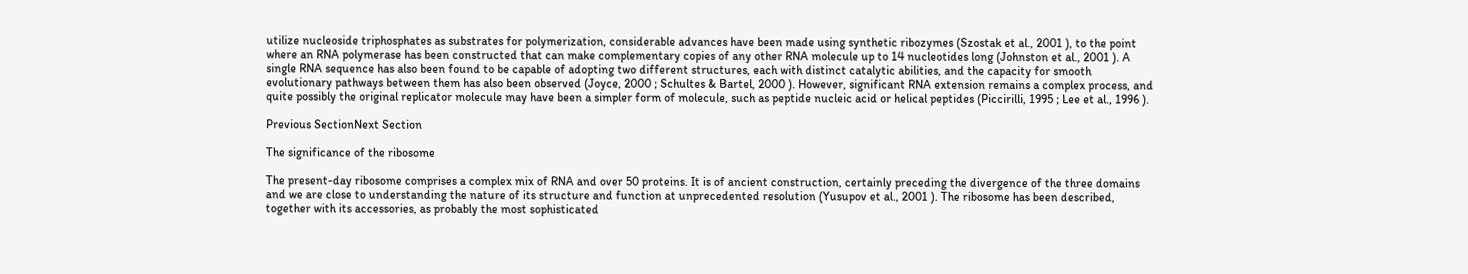utilize nucleoside triphosphates as substrates for polymerization, considerable advances have been made using synthetic ribozymes (Szostak et al., 2001 ), to the point where an RNA polymerase has been constructed that can make complementary copies of any other RNA molecule up to 14 nucleotides long (Johnston et al., 2001 ). A single RNA sequence has also been found to be capable of adopting two different structures, each with distinct catalytic abilities, and the capacity for smooth evolutionary pathways between them has also been observed (Joyce, 2000 ; Schultes & Bartel, 2000 ). However, significant RNA extension remains a complex process, and quite possibly the original replicator molecule may have been a simpler form of molecule, such as peptide nucleic acid or helical peptides (Piccirilli, 1995 ; Lee et al., 1996 ).

Previous SectionNext Section

The significance of the ribosome

The present-day ribosome comprises a complex mix of RNA and over 50 proteins. It is of ancient construction, certainly preceding the divergence of the three domains and we are close to understanding the nature of its structure and function at unprecedented resolution (Yusupov et al., 2001 ). The ribosome has been described, together with its accessories, as probably the most sophisticated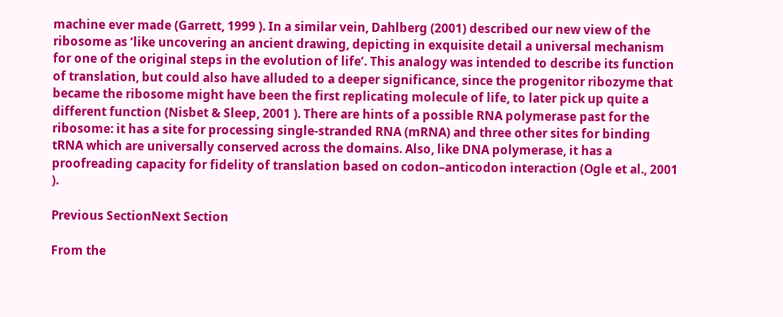machine ever made (Garrett, 1999 ). In a similar vein, Dahlberg (2001) described our new view of the ribosome as ‘like uncovering an ancient drawing, depicting in exquisite detail a universal mechanism for one of the original steps in the evolution of life’. This analogy was intended to describe its function of translation, but could also have alluded to a deeper significance, since the progenitor ribozyme that became the ribosome might have been the first replicating molecule of life, to later pick up quite a different function (Nisbet & Sleep, 2001 ). There are hints of a possible RNA polymerase past for the ribosome: it has a site for processing single-stranded RNA (mRNA) and three other sites for binding tRNA which are universally conserved across the domains. Also, like DNA polymerase, it has a proofreading capacity for fidelity of translation based on codon–anticodon interaction (Ogle et al., 2001 ).

Previous SectionNext Section

From the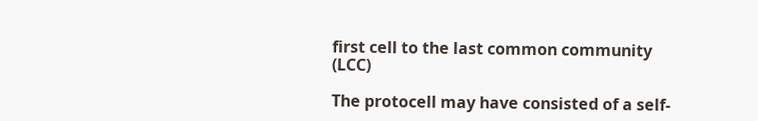first cell to the last common community (LCC)

The protocell may have consisted of a self-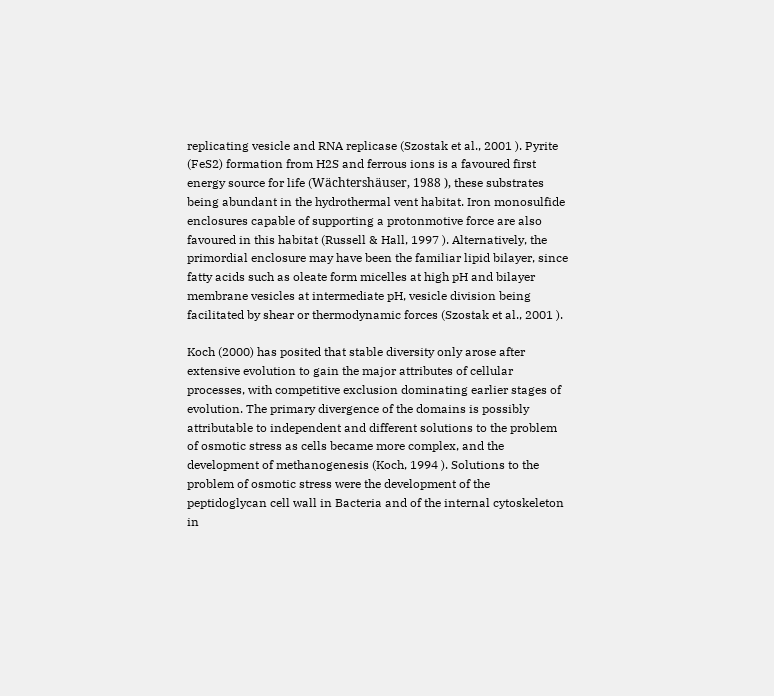replicating vesicle and RNA replicase (Szostak et al., 2001 ). Pyrite (FeS2) formation from H2S and ferrous ions is a favoured first energy source for life (Wächtershäuser, 1988 ), these substrates being abundant in the hydrothermal vent habitat. Iron monosulfide enclosures capable of supporting a protonmotive force are also favoured in this habitat (Russell & Hall, 1997 ). Alternatively, the primordial enclosure may have been the familiar lipid bilayer, since fatty acids such as oleate form micelles at high pH and bilayer membrane vesicles at intermediate pH, vesicle division being facilitated by shear or thermodynamic forces (Szostak et al., 2001 ).

Koch (2000) has posited that stable diversity only arose after extensive evolution to gain the major attributes of cellular processes, with competitive exclusion dominating earlier stages of evolution. The primary divergence of the domains is possibly attributable to independent and different solutions to the problem of osmotic stress as cells became more complex, and the development of methanogenesis (Koch, 1994 ). Solutions to the problem of osmotic stress were the development of the peptidoglycan cell wall in Bacteria and of the internal cytoskeleton in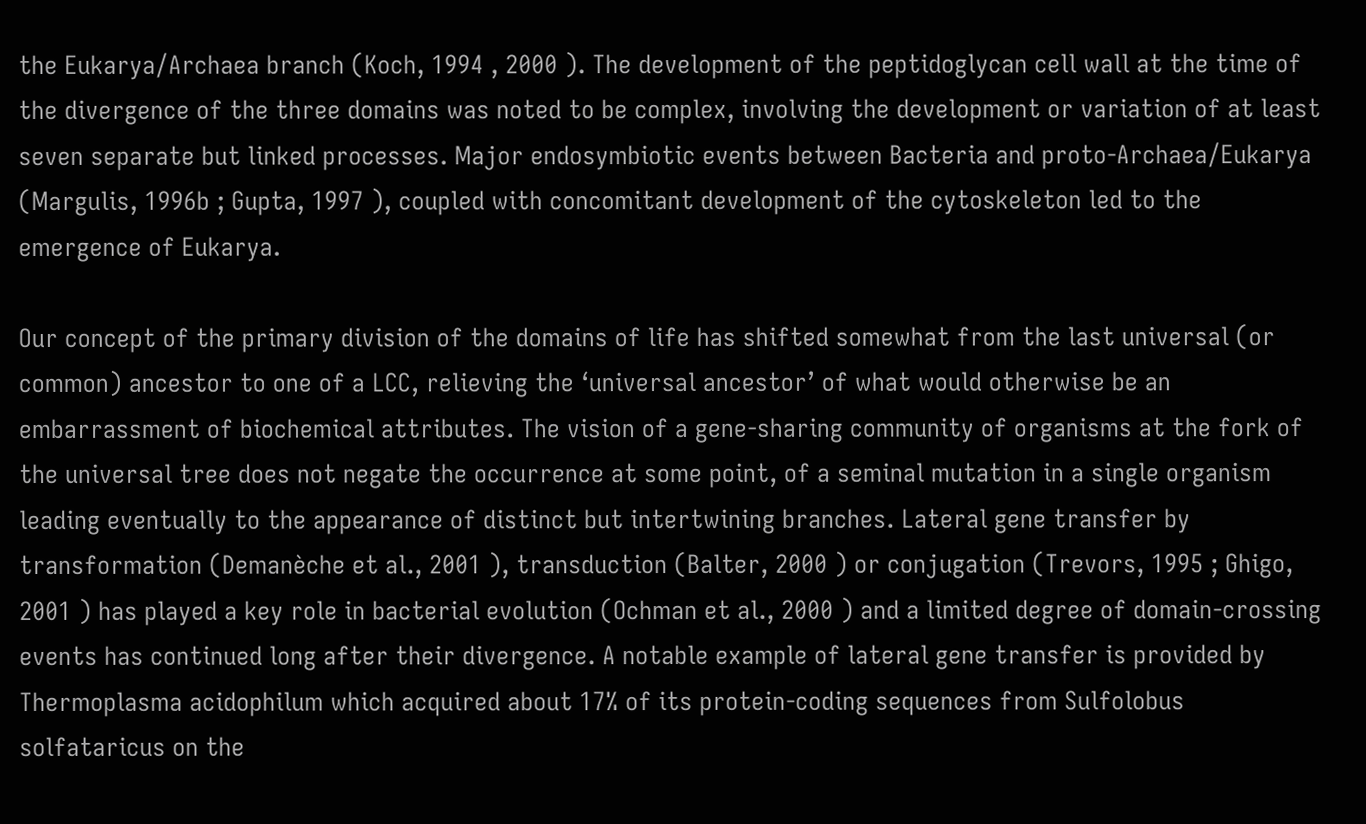the Eukarya/Archaea branch (Koch, 1994 , 2000 ). The development of the peptidoglycan cell wall at the time of the divergence of the three domains was noted to be complex, involving the development or variation of at least seven separate but linked processes. Major endosymbiotic events between Bacteria and proto-Archaea/Eukarya (Margulis, 1996b ; Gupta, 1997 ), coupled with concomitant development of the cytoskeleton led to the emergence of Eukarya.

Our concept of the primary division of the domains of life has shifted somewhat from the last universal (or common) ancestor to one of a LCC, relieving the ‘universal ancestor’ of what would otherwise be an embarrassment of biochemical attributes. The vision of a gene-sharing community of organisms at the fork of the universal tree does not negate the occurrence at some point, of a seminal mutation in a single organism leading eventually to the appearance of distinct but intertwining branches. Lateral gene transfer by transformation (Demanèche et al., 2001 ), transduction (Balter, 2000 ) or conjugation (Trevors, 1995 ; Ghigo, 2001 ) has played a key role in bacterial evolution (Ochman et al., 2000 ) and a limited degree of domain-crossing events has continued long after their divergence. A notable example of lateral gene transfer is provided by Thermoplasma acidophilum which acquired about 17% of its protein-coding sequences from Sulfolobus solfataricus on the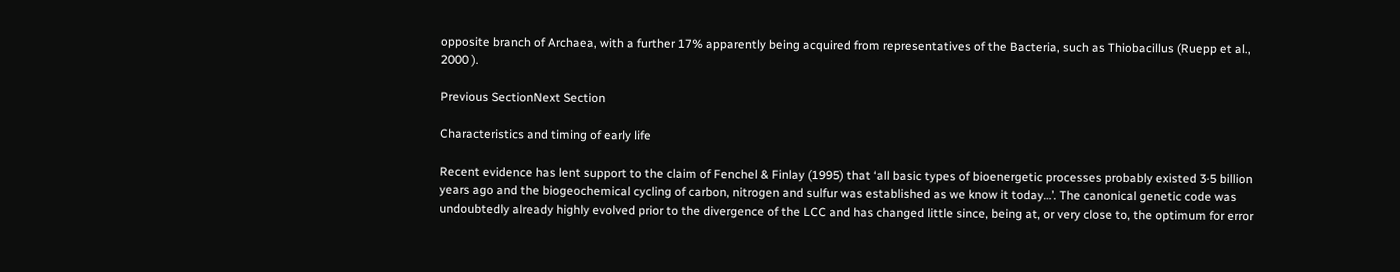opposite branch of Archaea, with a further 17% apparently being acquired from representatives of the Bacteria, such as Thiobacillus (Ruepp et al., 2000 ).

Previous SectionNext Section

Characteristics and timing of early life

Recent evidence has lent support to the claim of Fenchel & Finlay (1995) that ‘all basic types of bioenergetic processes probably existed 3·5 billion years ago and the biogeochemical cycling of carbon, nitrogen and sulfur was established as we know it today…’. The canonical genetic code was undoubtedly already highly evolved prior to the divergence of the LCC and has changed little since, being at, or very close to, the optimum for error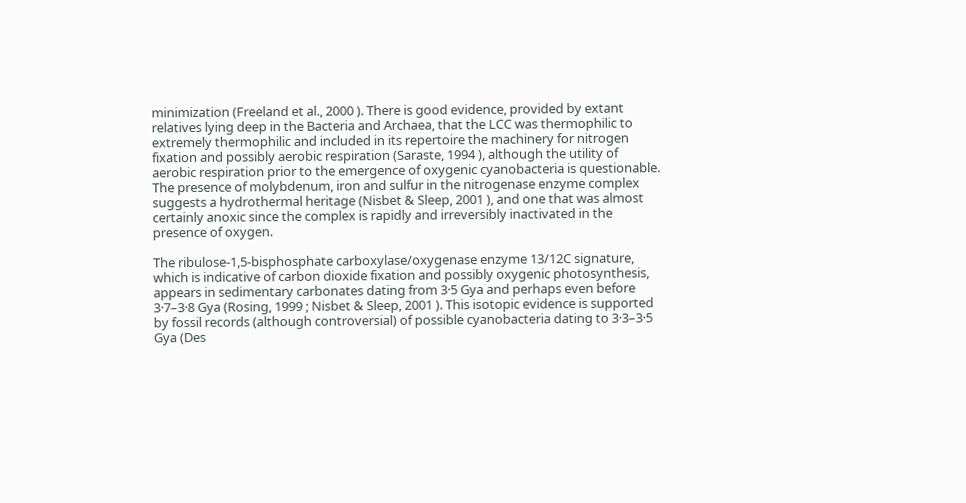minimization (Freeland et al., 2000 ). There is good evidence, provided by extant relatives lying deep in the Bacteria and Archaea, that the LCC was thermophilic to extremely thermophilic and included in its repertoire the machinery for nitrogen fixation and possibly aerobic respiration (Saraste, 1994 ), although the utility of aerobic respiration prior to the emergence of oxygenic cyanobacteria is questionable. The presence of molybdenum, iron and sulfur in the nitrogenase enzyme complex suggests a hydrothermal heritage (Nisbet & Sleep, 2001 ), and one that was almost certainly anoxic since the complex is rapidly and irreversibly inactivated in the presence of oxygen.

The ribulose-1,5-bisphosphate carboxylase/oxygenase enzyme 13/12C signature, which is indicative of carbon dioxide fixation and possibly oxygenic photosynthesis, appears in sedimentary carbonates dating from 3·5 Gya and perhaps even before 3·7–3·8 Gya (Rosing, 1999 ; Nisbet & Sleep, 2001 ). This isotopic evidence is supported by fossil records (although controversial) of possible cyanobacteria dating to 3·3–3·5 Gya (Des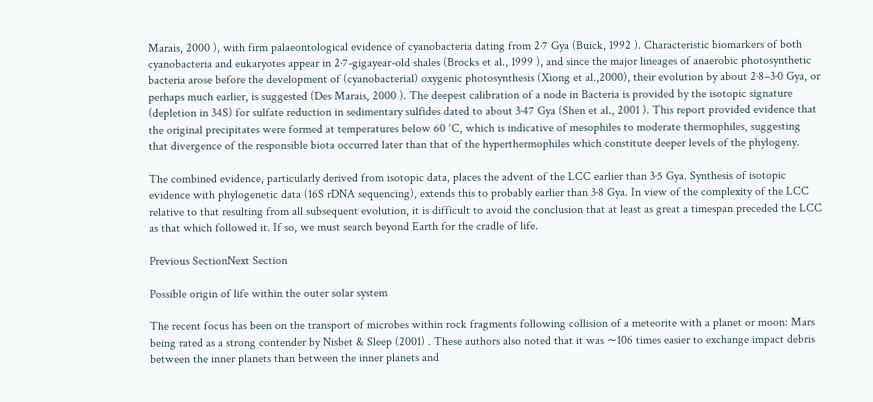Marais, 2000 ), with firm palaeontological evidence of cyanobacteria dating from 2·7 Gya (Buick, 1992 ). Characteristic biomarkers of both cyanobacteria and eukaryotes appear in 2·7-gigayear-old shales (Brocks et al., 1999 ), and since the major lineages of anaerobic photosynthetic bacteria arose before the development of (cyanobacterial) oxygenic photosynthesis (Xiong et al.,2000), their evolution by about 2·8–3·0 Gya, or perhaps much earlier, is suggested (Des Marais, 2000 ). The deepest calibration of a node in Bacteria is provided by the isotopic signature (depletion in 34S) for sulfate reduction in sedimentary sulfides dated to about 3·47 Gya (Shen et al., 2001 ). This report provided evidence that the original precipitates were formed at temperatures below 60 °C, which is indicative of mesophiles to moderate thermophiles, suggesting that divergence of the responsible biota occurred later than that of the hyperthermophiles which constitute deeper levels of the phylogeny.

The combined evidence, particularly derived from isotopic data, places the advent of the LCC earlier than 3·5 Gya. Synthesis of isotopic evidence with phylogenetic data (16S rDNA sequencing), extends this to probably earlier than 3·8 Gya. In view of the complexity of the LCC relative to that resulting from all subsequent evolution, it is difficult to avoid the conclusion that at least as great a timespan preceded the LCC as that which followed it. If so, we must search beyond Earth for the cradle of life.

Previous SectionNext Section

Possible origin of life within the outer solar system

The recent focus has been on the transport of microbes within rock fragments following collision of a meteorite with a planet or moon: Mars being rated as a strong contender by Nisbet & Sleep (2001) . These authors also noted that it was ∼106 times easier to exchange impact debris between the inner planets than between the inner planets and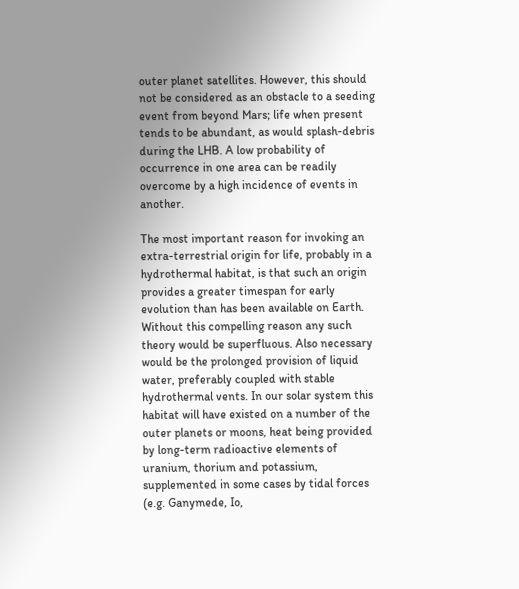outer planet satellites. However, this should not be considered as an obstacle to a seeding event from beyond Mars; life when present tends to be abundant, as would splash-debris during the LHB. A low probability of occurrence in one area can be readily overcome by a high incidence of events in another.

The most important reason for invoking an extra-terrestrial origin for life, probably in a hydrothermal habitat, is that such an origin provides a greater timespan for early evolution than has been available on Earth. Without this compelling reason any such theory would be superfluous. Also necessary would be the prolonged provision of liquid water, preferably coupled with stable hydrothermal vents. In our solar system this habitat will have existed on a number of the outer planets or moons, heat being provided by long-term radioactive elements of uranium, thorium and potassium, supplemented in some cases by tidal forces (e.g. Ganymede, Io,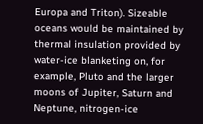Europa and Triton). Sizeable oceans would be maintained by thermal insulation provided by water-ice blanketing on, for example, Pluto and the larger moons of Jupiter, Saturn and Neptune, nitrogen-ice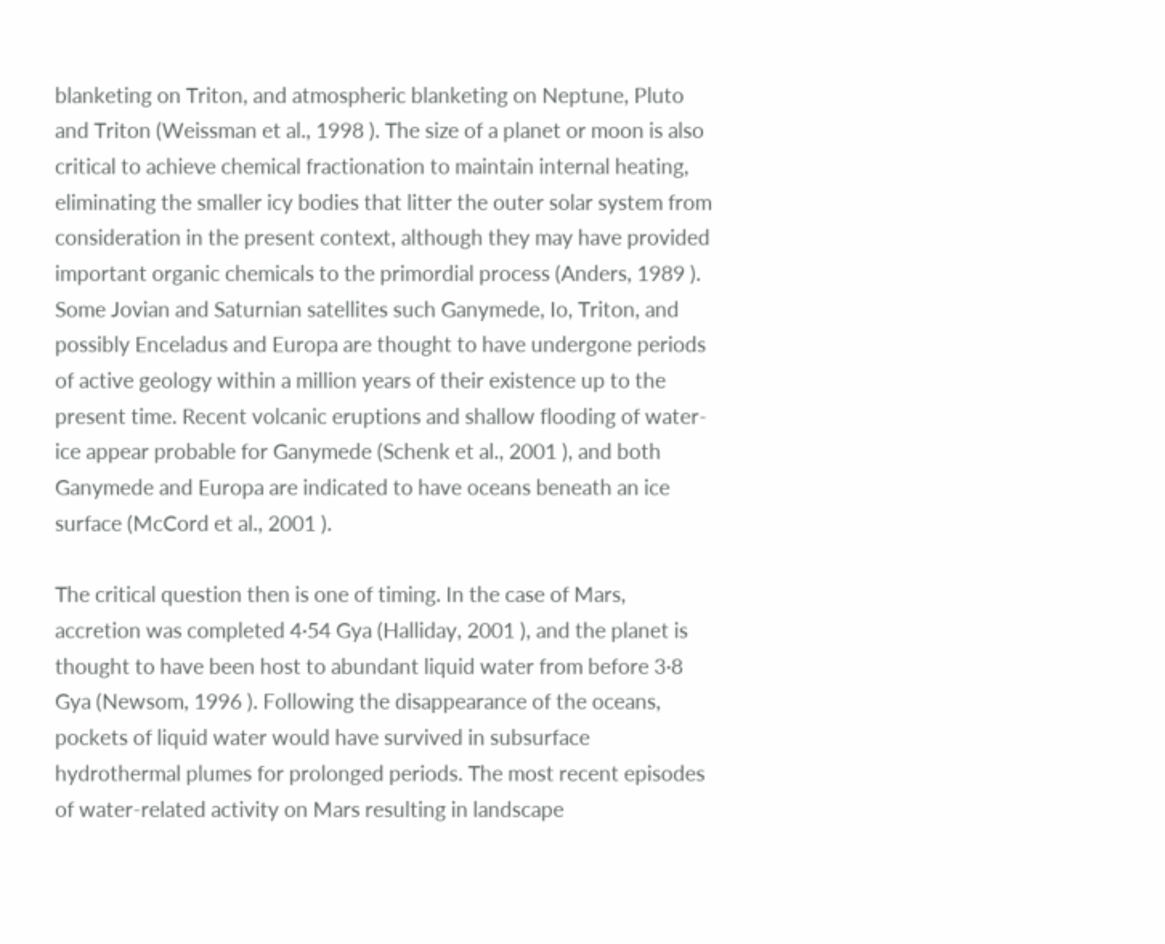blanketing on Triton, and atmospheric blanketing on Neptune, Pluto and Triton (Weissman et al., 1998 ). The size of a planet or moon is also critical to achieve chemical fractionation to maintain internal heating, eliminating the smaller icy bodies that litter the outer solar system from consideration in the present context, although they may have provided important organic chemicals to the primordial process (Anders, 1989 ). Some Jovian and Saturnian satellites such Ganymede, Io, Triton, and possibly Enceladus and Europa are thought to have undergone periods of active geology within a million years of their existence up to the present time. Recent volcanic eruptions and shallow flooding of water-ice appear probable for Ganymede (Schenk et al., 2001 ), and both Ganymede and Europa are indicated to have oceans beneath an ice surface (McCord et al., 2001 ).

The critical question then is one of timing. In the case of Mars, accretion was completed 4·54 Gya (Halliday, 2001 ), and the planet is thought to have been host to abundant liquid water from before 3·8 Gya (Newsom, 1996 ). Following the disappearance of the oceans, pockets of liquid water would have survived in subsurface hydrothermal plumes for prolonged periods. The most recent episodes of water-related activity on Mars resulting in landscape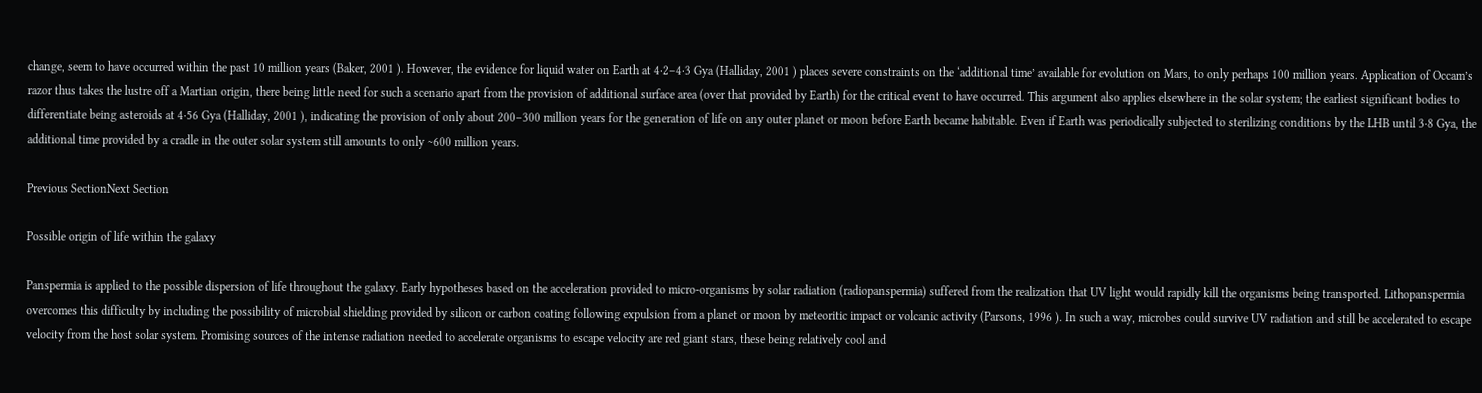change, seem to have occurred within the past 10 million years (Baker, 2001 ). However, the evidence for liquid water on Earth at 4·2–4·3 Gya (Halliday, 2001 ) places severe constraints on the ‘additional time’ available for evolution on Mars, to only perhaps 100 million years. Application of Occam’s razor thus takes the lustre off a Martian origin, there being little need for such a scenario apart from the provision of additional surface area (over that provided by Earth) for the critical event to have occurred. This argument also applies elsewhere in the solar system; the earliest significant bodies to differentiate being asteroids at 4·56 Gya (Halliday, 2001 ), indicating the provision of only about 200–300 million years for the generation of life on any outer planet or moon before Earth became habitable. Even if Earth was periodically subjected to sterilizing conditions by the LHB until 3·8 Gya, the additional time provided by a cradle in the outer solar system still amounts to only ∼600 million years.

Previous SectionNext Section

Possible origin of life within the galaxy

Panspermia is applied to the possible dispersion of life throughout the galaxy. Early hypotheses based on the acceleration provided to micro-organisms by solar radiation (radiopanspermia) suffered from the realization that UV light would rapidly kill the organisms being transported. Lithopanspermia overcomes this difficulty by including the possibility of microbial shielding provided by silicon or carbon coating following expulsion from a planet or moon by meteoritic impact or volcanic activity (Parsons, 1996 ). In such a way, microbes could survive UV radiation and still be accelerated to escape velocity from the host solar system. Promising sources of the intense radiation needed to accelerate organisms to escape velocity are red giant stars, these being relatively cool and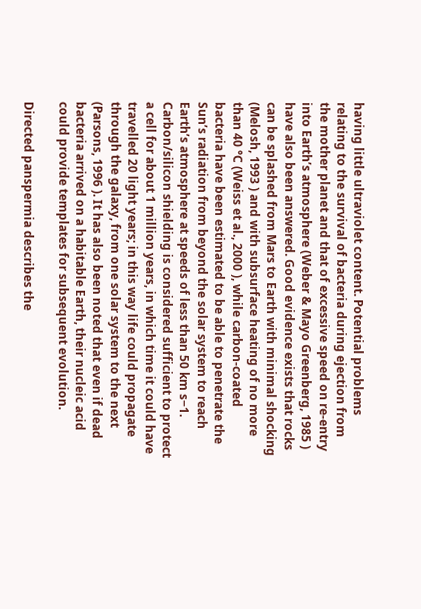having little ultraviolet content. Potential problems relating to the survival of bacteria during ejection from the mother planet and that of excessive speed on re-entry into Earth’s atmosphere (Weber & Mayo Greenberg, 1985 ) have also been answered. Good evidence exists that rocks can be splashed from Mars to Earth with minimal shocking (Melosh, 1993 ) and with subsurface heating of no more than 40 °C (Weiss et al., 2000 ), while carbon-coated bacteria have been estimated to be able to penetrate the Sun’s radiation from beyond the solar system to reach Earth’s atmosphere at speeds of less than 50 km s−1. Carbon/silicon shielding is considered sufficient to protect a cell for about 1 million years, in which time it could have travelled 20 light years; in this way life could propagate through the galaxy, from one solar system to the next (Parsons, 1996 ). It has also been noted that even if dead bacteria arrived on a habitable Earth, their nucleic acid could provide templates for subsequent evolution.

Directed panspermia describes the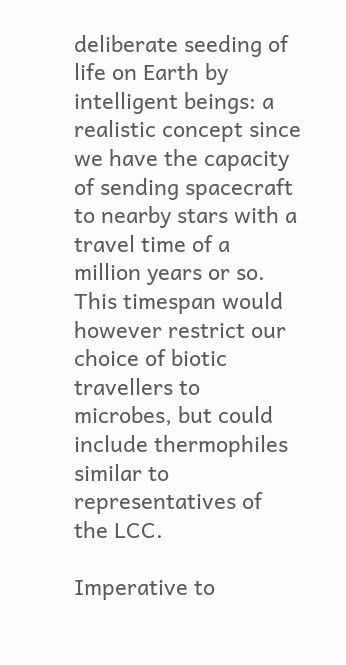deliberate seeding of life on Earth by intelligent beings: a realistic concept since we have the capacity of sending spacecraft to nearby stars with a travel time of a million years or so. This timespan would however restrict our choice of biotic travellers to microbes, but could include thermophiles similar to representatives of the LCC.

Imperative to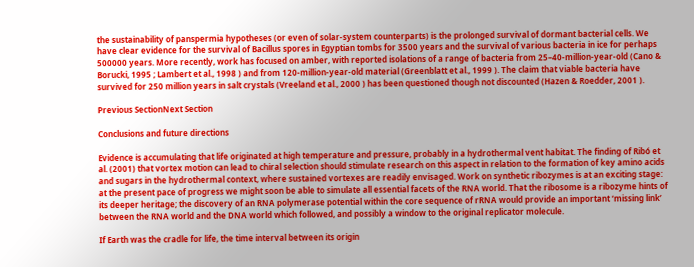the sustainability of panspermia hypotheses (or even of solar-system counterparts) is the prolonged survival of dormant bacterial cells. We have clear evidence for the survival of Bacillus spores in Egyptian tombs for 3500 years and the survival of various bacteria in ice for perhaps 500000 years. More recently, work has focused on amber, with reported isolations of a range of bacteria from 25–40-million-year-old (Cano & Borucki, 1995 ; Lambert et al., 1998 ) and from 120-million-year-old material (Greenblatt et al., 1999 ). The claim that viable bacteria have survived for 250 million years in salt crystals (Vreeland et al., 2000 ) has been questioned though not discounted (Hazen & Roedder, 2001 ).

Previous SectionNext Section

Conclusions and future directions

Evidence is accumulating that life originated at high temperature and pressure, probably in a hydrothermal vent habitat. The finding of Ribó et al. (2001) that vortex motion can lead to chiral selection should stimulate research on this aspect in relation to the formation of key amino acids and sugars in the hydrothermal context, where sustained vortexes are readily envisaged. Work on synthetic ribozymes is at an exciting stage: at the present pace of progress we might soon be able to simulate all essential facets of the RNA world. That the ribosome is a ribozyme hints of its deeper heritage; the discovery of an RNA polymerase potential within the core sequence of rRNA would provide an important ‘missing link’ between the RNA world and the DNA world which followed, and possibly a window to the original replicator molecule.

If Earth was the cradle for life, the time interval between its origin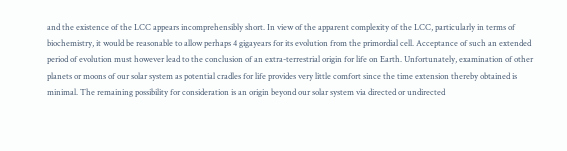and the existence of the LCC appears incomprehensibly short. In view of the apparent complexity of the LCC, particularly in terms of biochemistry, it would be reasonable to allow perhaps 4 gigayears for its evolution from the primordial cell. Acceptance of such an extended period of evolution must however lead to the conclusion of an extra-terrestrial origin for life on Earth. Unfortunately, examination of other planets or moons of our solar system as potential cradles for life provides very little comfort since the time extension thereby obtained is minimal. The remaining possibility for consideration is an origin beyond our solar system via directed or undirected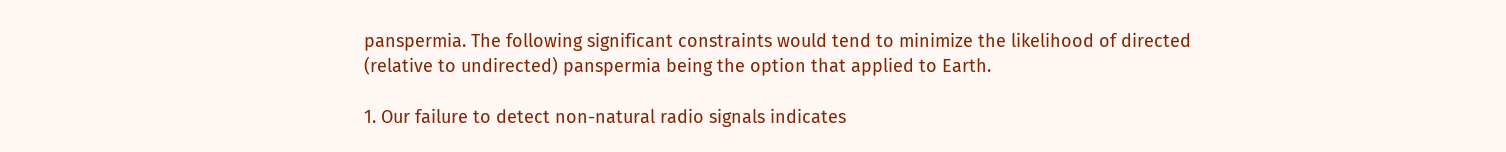panspermia. The following significant constraints would tend to minimize the likelihood of directed (relative to undirected) panspermia being the option that applied to Earth.

1. Our failure to detect non-natural radio signals indicates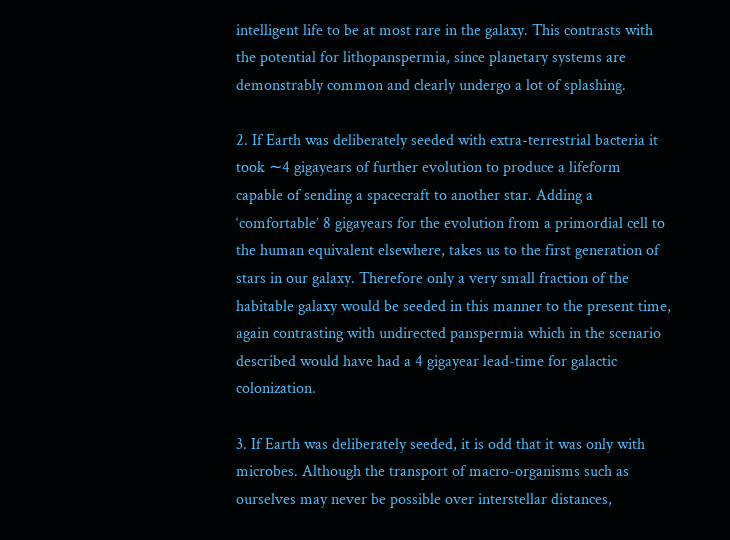intelligent life to be at most rare in the galaxy. This contrasts with the potential for lithopanspermia, since planetary systems are demonstrably common and clearly undergo a lot of splashing.

2. If Earth was deliberately seeded with extra-terrestrial bacteria it took ∼4 gigayears of further evolution to produce a lifeform capable of sending a spacecraft to another star. Adding a ‘comfortable’ 8 gigayears for the evolution from a primordial cell to the human equivalent elsewhere, takes us to the first generation of stars in our galaxy. Therefore only a very small fraction of the habitable galaxy would be seeded in this manner to the present time, again contrasting with undirected panspermia which in the scenario described would have had a 4 gigayear lead-time for galactic colonization.

3. If Earth was deliberately seeded, it is odd that it was only with microbes. Although the transport of macro-organisms such as ourselves may never be possible over interstellar distances,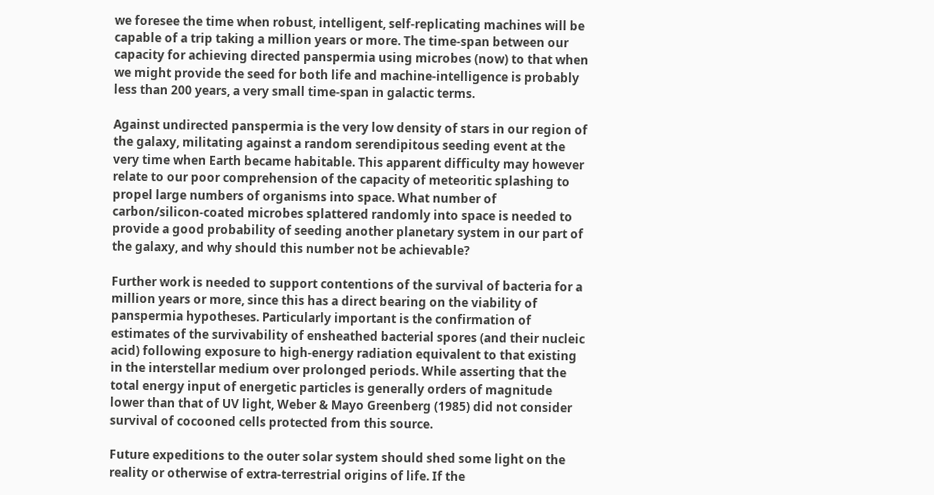we foresee the time when robust, intelligent, self-replicating machines will be capable of a trip taking a million years or more. The time-span between our capacity for achieving directed panspermia using microbes (now) to that when we might provide the seed for both life and machine-intelligence is probably less than 200 years, a very small time-span in galactic terms.

Against undirected panspermia is the very low density of stars in our region of the galaxy, militating against a random serendipitous seeding event at the very time when Earth became habitable. This apparent difficulty may however relate to our poor comprehension of the capacity of meteoritic splashing to propel large numbers of organisms into space. What number of carbon/silicon-coated microbes splattered randomly into space is needed to provide a good probability of seeding another planetary system in our part of the galaxy, and why should this number not be achievable?

Further work is needed to support contentions of the survival of bacteria for a million years or more, since this has a direct bearing on the viability of panspermia hypotheses. Particularly important is the confirmation of estimates of the survivability of ensheathed bacterial spores (and their nucleic acid) following exposure to high-energy radiation equivalent to that existing in the interstellar medium over prolonged periods. While asserting that the total energy input of energetic particles is generally orders of magnitude lower than that of UV light, Weber & Mayo Greenberg (1985) did not consider survival of cocooned cells protected from this source.

Future expeditions to the outer solar system should shed some light on the reality or otherwise of extra-terrestrial origins of life. If the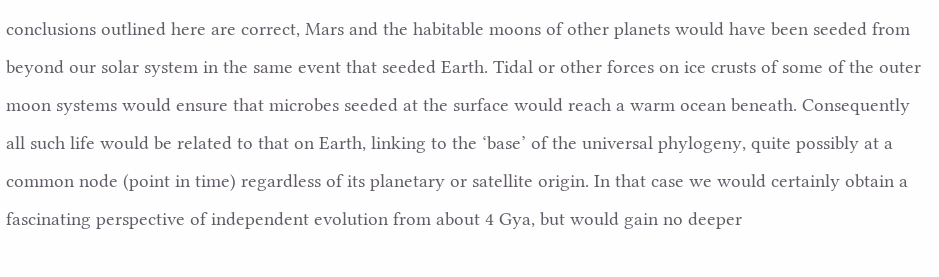conclusions outlined here are correct, Mars and the habitable moons of other planets would have been seeded from beyond our solar system in the same event that seeded Earth. Tidal or other forces on ice crusts of some of the outer moon systems would ensure that microbes seeded at the surface would reach a warm ocean beneath. Consequently all such life would be related to that on Earth, linking to the ‘base’ of the universal phylogeny, quite possibly at a common node (point in time) regardless of its planetary or satellite origin. In that case we would certainly obtain a fascinating perspective of independent evolution from about 4 Gya, but would gain no deeper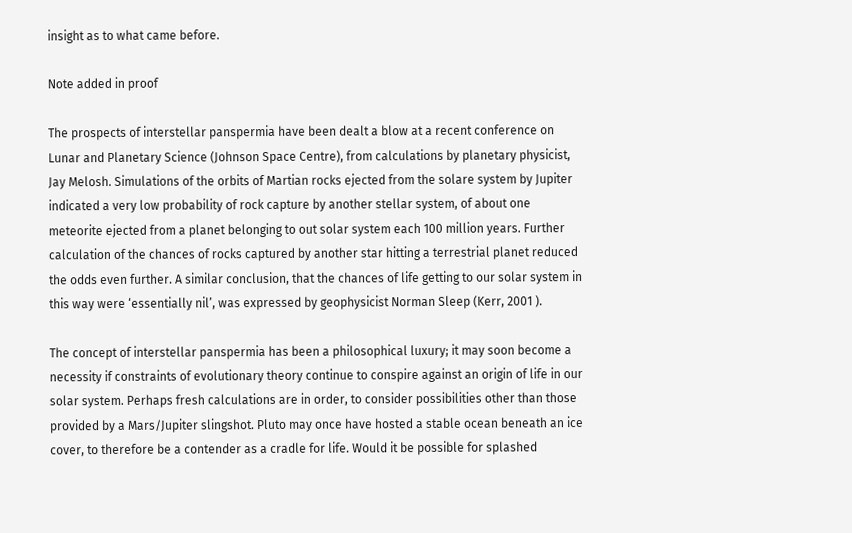insight as to what came before.

Note added in proof

The prospects of interstellar panspermia have been dealt a blow at a recent conference on Lunar and Planetary Science (Johnson Space Centre), from calculations by planetary physicist, Jay Melosh. Simulations of the orbits of Martian rocks ejected from the solare system by Jupiter indicated a very low probability of rock capture by another stellar system, of about one meteorite ejected from a planet belonging to out solar system each 100 million years. Further calculation of the chances of rocks captured by another star hitting a terrestrial planet reduced the odds even further. A similar conclusion, that the chances of life getting to our solar system in this way were ‘essentially nil’, was expressed by geophysicist Norman Sleep (Kerr, 2001 ).

The concept of interstellar panspermia has been a philosophical luxury; it may soon become a necessity if constraints of evolutionary theory continue to conspire against an origin of life in our solar system. Perhaps fresh calculations are in order, to consider possibilities other than those provided by a Mars/Jupiter slingshot. Pluto may once have hosted a stable ocean beneath an ice cover, to therefore be a contender as a cradle for life. Would it be possible for splashed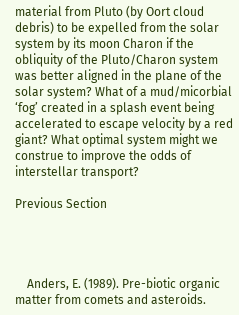material from Pluto (by Oort cloud debris) to be expelled from the solar system by its moon Charon if the obliquity of the Pluto/Charon system was better aligned in the plane of the solar system? What of a mud/micorbial ‘fog’ created in a splash event being accelerated to escape velocity by a red giant? What optimal system might we construe to improve the odds of interstellar transport?

Previous Section




    Anders, E. (1989). Pre-biotic organic matter from comets and asteroids.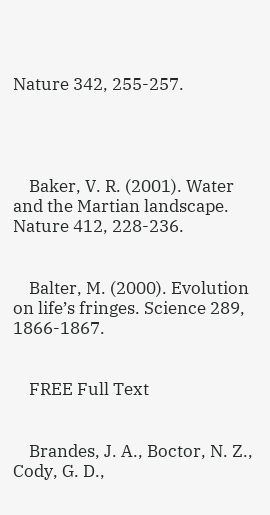Nature 342, 255-257.




    Baker, V. R. (2001). Water and the Martian landscape. Nature 412, 228-236.


    Balter, M. (2000). Evolution on life’s fringes. Science 289, 1866-1867.


    FREE Full Text


    Brandes, J. A., Boctor, N. Z., Cody, G. D.,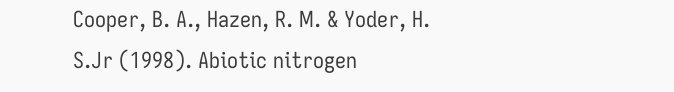Cooper, B. A., Hazen, R. M. & Yoder, H. S.Jr (1998). Abiotic nitrogen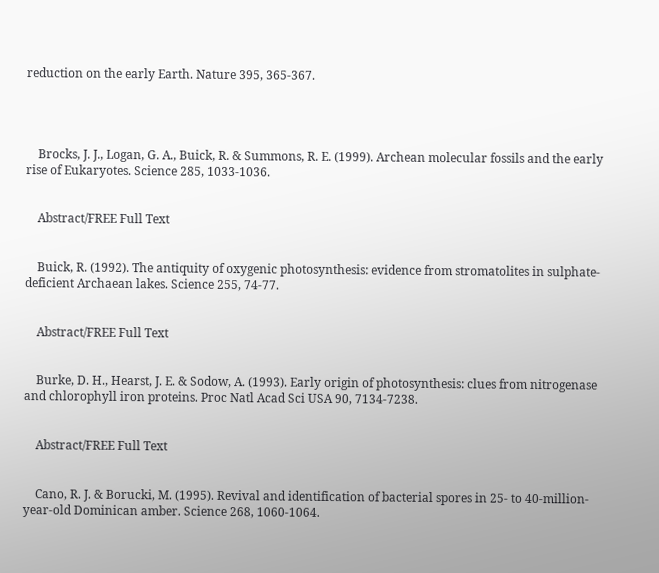reduction on the early Earth. Nature 395, 365-367.




    Brocks, J. J., Logan, G. A., Buick, R. & Summons, R. E. (1999). Archean molecular fossils and the early rise of Eukaryotes. Science 285, 1033-1036.


    Abstract/FREE Full Text


    Buick, R. (1992). The antiquity of oxygenic photosynthesis: evidence from stromatolites in sulphate-deficient Archaean lakes. Science 255, 74-77.


    Abstract/FREE Full Text


    Burke, D. H., Hearst, J. E. & Sodow, A. (1993). Early origin of photosynthesis: clues from nitrogenase and chlorophyll iron proteins. Proc Natl Acad Sci USA 90, 7134-7238.


    Abstract/FREE Full Text


    Cano, R. J. & Borucki, M. (1995). Revival and identification of bacterial spores in 25- to 40-million-year-old Dominican amber. Science 268, 1060-1064.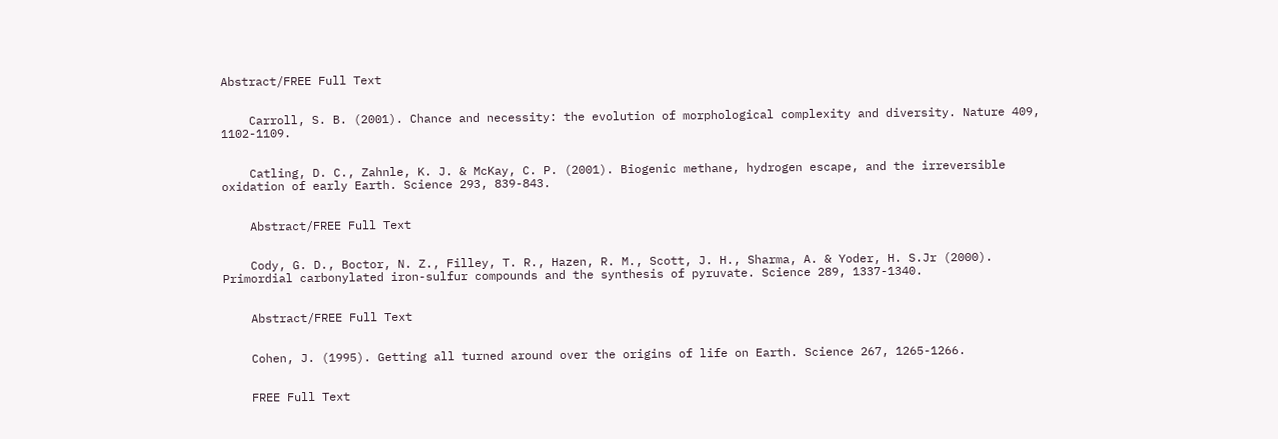Abstract/FREE Full Text


    Carroll, S. B. (2001). Chance and necessity: the evolution of morphological complexity and diversity. Nature 409, 1102-1109.


    Catling, D. C., Zahnle, K. J. & McKay, C. P. (2001). Biogenic methane, hydrogen escape, and the irreversible oxidation of early Earth. Science 293, 839-843.


    Abstract/FREE Full Text


    Cody, G. D., Boctor, N. Z., Filley, T. R., Hazen, R. M., Scott, J. H., Sharma, A. & Yoder, H. S.Jr (2000). Primordial carbonylated iron-sulfur compounds and the synthesis of pyruvate. Science 289, 1337-1340.


    Abstract/FREE Full Text


    Cohen, J. (1995). Getting all turned around over the origins of life on Earth. Science 267, 1265-1266.


    FREE Full Text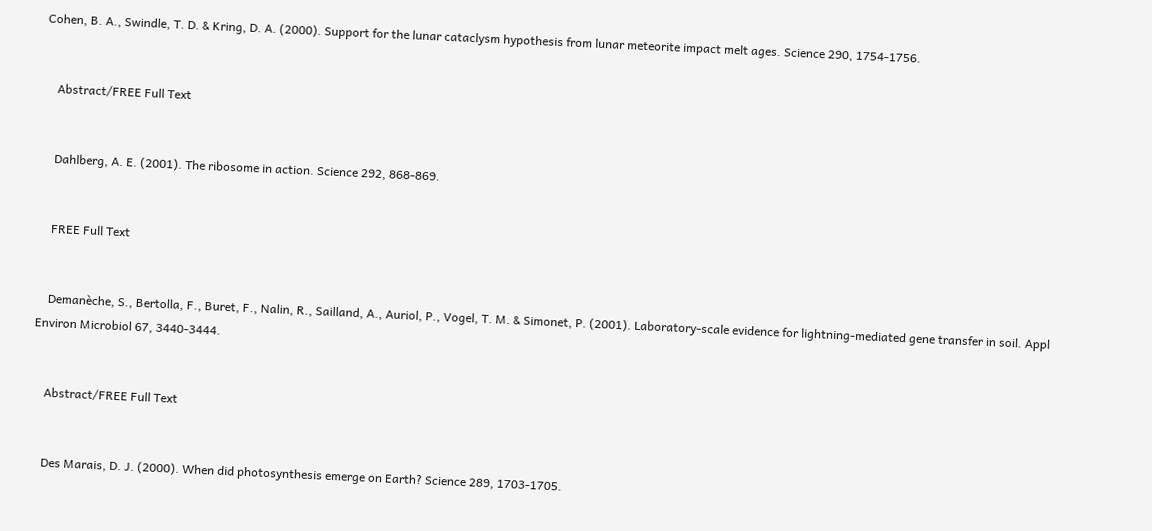Cohen, B. A., Swindle, T. D. & Kring, D. A. (2000). Support for the lunar cataclysm hypothesis from lunar meteorite impact melt ages. Science 290, 1754-1756.


    Abstract/FREE Full Text


    Dahlberg, A. E. (2001). The ribosome in action. Science 292, 868-869.


    FREE Full Text


    Demanèche, S., Bertolla, F., Buret, F., Nalin, R., Sailland, A., Auriol, P., Vogel, T. M. & Simonet, P. (2001). Laboratory-scale evidence for lightning-mediated gene transfer in soil. Appl Environ Microbiol 67, 3440-3444.


    Abstract/FREE Full Text


    Des Marais, D. J. (2000). When did photosynthesis emerge on Earth? Science 289, 1703-1705.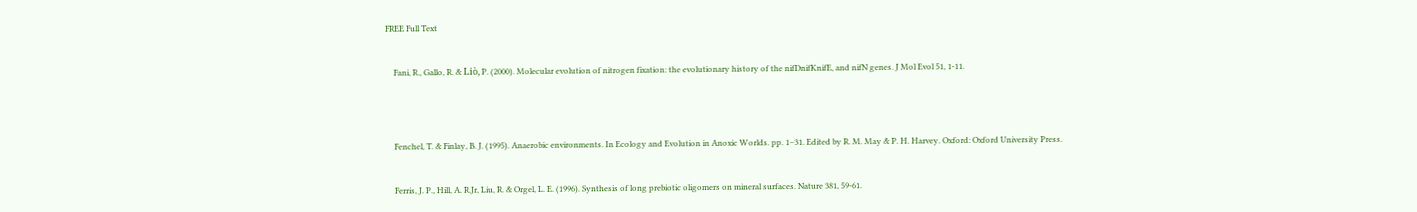FREE Full Text


    Fani, R., Gallo, R. & Liò, P. (2000). Molecular evolution of nitrogen fixation: the evolutionary history of the nifDnifKnifE, and nifN genes. J Mol Evol 51, 1-11.




    Fenchel, T. & Finlay, B. J. (1995). Anaerobic environments. In Ecology and Evolution in Anoxic Worlds. pp. 1–31. Edited by R. M. May & P. H. Harvey. Oxford: Oxford University Press.


    Ferris, J. P., Hill, A. R.Jr, Liu, R. & Orgel, L. E. (1996). Synthesis of long prebiotic oligomers on mineral surfaces. Nature 381, 59-61.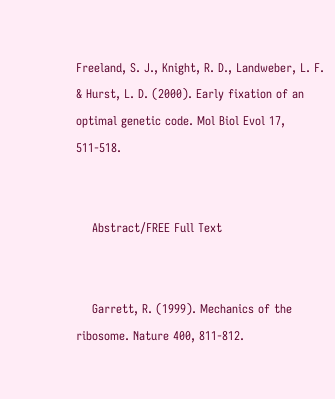Freeland, S. J., Knight, R. D., Landweber, L. F. & Hurst, L. D. (2000). Early fixation of an optimal genetic code. Mol Biol Evol 17, 511-518.


    Abstract/FREE Full Text


    Garrett, R. (1999). Mechanics of the ribosome. Nature 400, 811-812.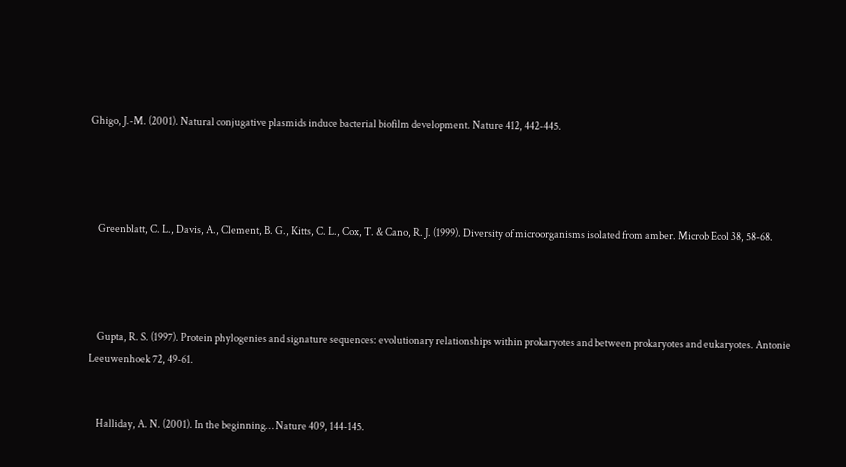Ghigo, J.-M. (2001). Natural conjugative plasmids induce bacterial biofilm development. Nature 412, 442-445.




    Greenblatt, C. L., Davis, A., Clement, B. G., Kitts, C. L., Cox, T. & Cano, R. J. (1999). Diversity of microorganisms isolated from amber. Microb Ecol 38, 58-68.




    Gupta, R. S. (1997). Protein phylogenies and signature sequences: evolutionary relationships within prokaryotes and between prokaryotes and eukaryotes. Antonie Leeuwenhoek 72, 49-61.


    Halliday, A. N. (2001). In the beginning… Nature 409, 144-145.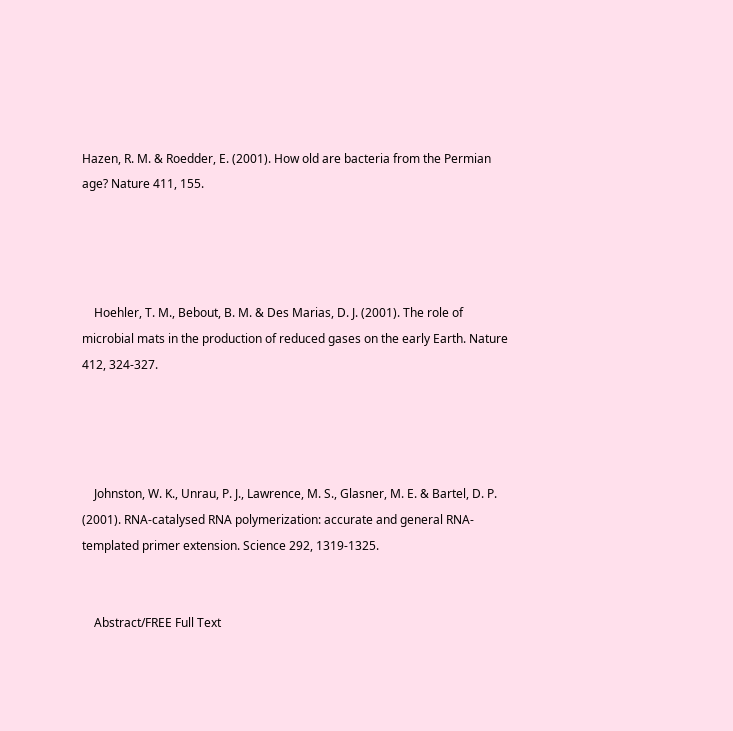Hazen, R. M. & Roedder, E. (2001). How old are bacteria from the Permian age? Nature 411, 155.




    Hoehler, T. M., Bebout, B. M. & Des Marias, D. J. (2001). The role of microbial mats in the production of reduced gases on the early Earth. Nature 412, 324-327.




    Johnston, W. K., Unrau, P. J., Lawrence, M. S., Glasner, M. E. & Bartel, D. P. (2001). RNA-catalysed RNA polymerization: accurate and general RNA-templated primer extension. Science 292, 1319-1325.


    Abstract/FREE Full Text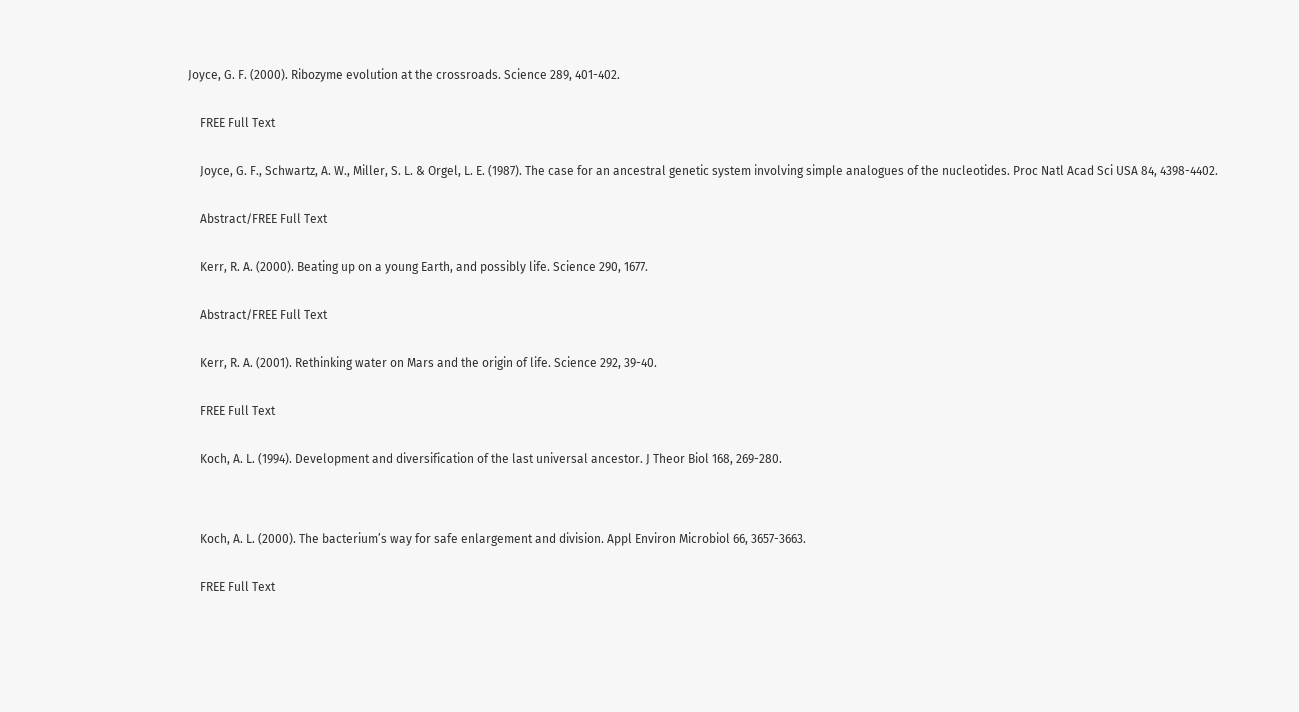Joyce, G. F. (2000). Ribozyme evolution at the crossroads. Science 289, 401-402.


    FREE Full Text


    Joyce, G. F., Schwartz, A. W., Miller, S. L. & Orgel, L. E. (1987). The case for an ancestral genetic system involving simple analogues of the nucleotides. Proc Natl Acad Sci USA 84, 4398-4402.


    Abstract/FREE Full Text


    Kerr, R. A. (2000). Beating up on a young Earth, and possibly life. Science 290, 1677.


    Abstract/FREE Full Text


    Kerr, R. A. (2001). Rethinking water on Mars and the origin of life. Science 292, 39-40.


    FREE Full Text


    Koch, A. L. (1994). Development and diversification of the last universal ancestor. J Theor Biol 168, 269-280.




    Koch, A. L. (2000). The bacterium’s way for safe enlargement and division. Appl Environ Microbiol 66, 3657-3663.


    FREE Full Text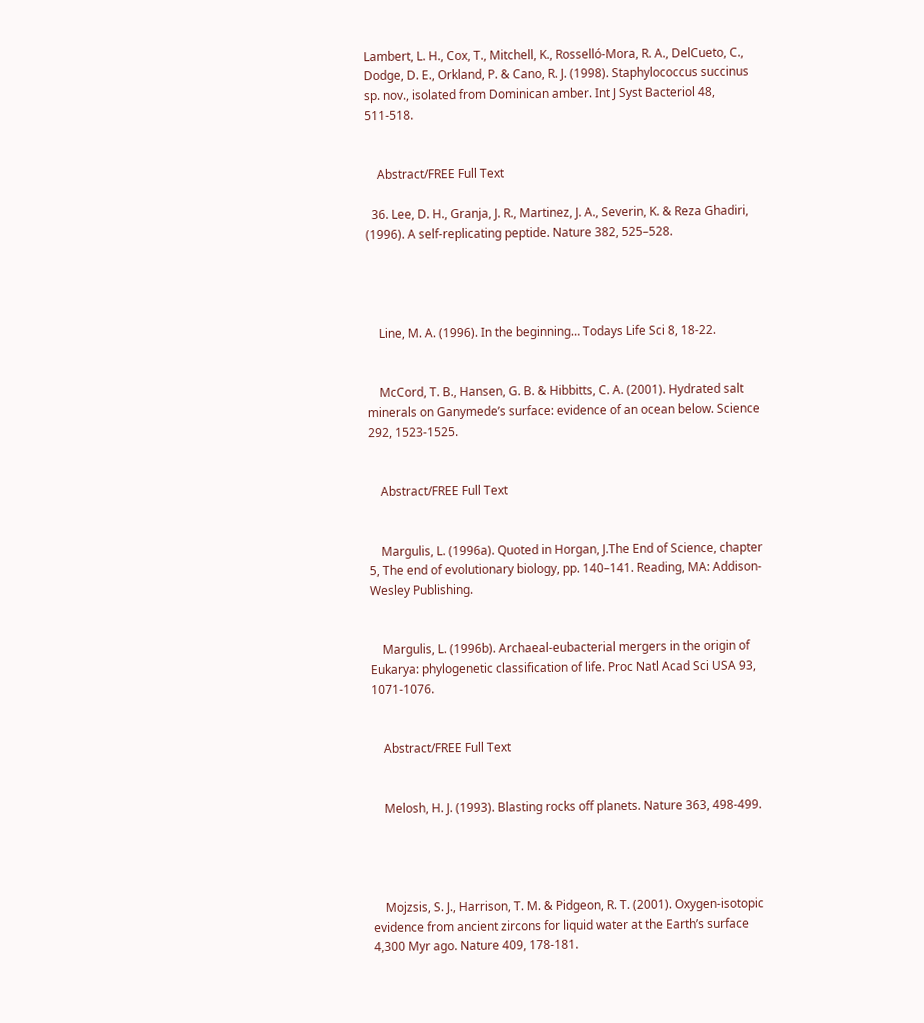Lambert, L. H., Cox, T., Mitchell, K., Rosselló-Mora, R. A., DelCueto, C., Dodge, D. E., Orkland, P. & Cano, R. J. (1998). Staphylococcus succinus sp. nov., isolated from Dominican amber. Int J Syst Bacteriol 48, 511-518.


    Abstract/FREE Full Text

  36. Lee, D. H., Granja, J. R., Martinez, J. A., Severin, K. & Reza Ghadiri, (1996). A self-replicating peptide. Nature 382, 525–528.




    Line, M. A. (1996). In the beginning… Todays Life Sci 8, 18-22.


    McCord, T. B., Hansen, G. B. & Hibbitts, C. A. (2001). Hydrated salt minerals on Ganymede’s surface: evidence of an ocean below. Science 292, 1523-1525.


    Abstract/FREE Full Text


    Margulis, L. (1996a). Quoted in Horgan, J.The End of Science, chapter 5, The end of evolutionary biology, pp. 140–141. Reading, MA: Addison-Wesley Publishing.


    Margulis, L. (1996b). Archaeal-eubacterial mergers in the origin of Eukarya: phylogenetic classification of life. Proc Natl Acad Sci USA 93, 1071-1076.


    Abstract/FREE Full Text


    Melosh, H. J. (1993). Blasting rocks off planets. Nature 363, 498-499.




    Mojzsis, S. J., Harrison, T. M. & Pidgeon, R. T. (2001). Oxygen-isotopic evidence from ancient zircons for liquid water at the Earth’s surface 4,300 Myr ago. Nature 409, 178-181.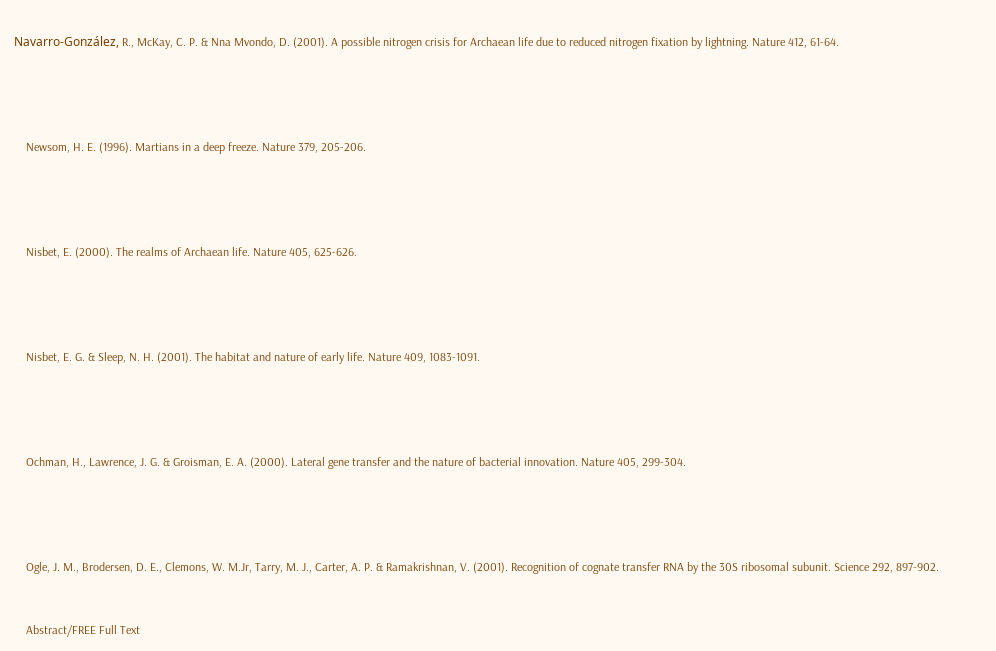Navarro-González, R., McKay, C. P. & Nna Mvondo, D. (2001). A possible nitrogen crisis for Archaean life due to reduced nitrogen fixation by lightning. Nature 412, 61-64.




    Newsom, H. E. (1996). Martians in a deep freeze. Nature 379, 205-206.




    Nisbet, E. (2000). The realms of Archaean life. Nature 405, 625-626.




    Nisbet, E. G. & Sleep, N. H. (2001). The habitat and nature of early life. Nature 409, 1083-1091.




    Ochman, H., Lawrence, J. G. & Groisman, E. A. (2000). Lateral gene transfer and the nature of bacterial innovation. Nature 405, 299-304.




    Ogle, J. M., Brodersen, D. E., Clemons, W. M.Jr, Tarry, M. J., Carter, A. P. & Ramakrishnan, V. (2001). Recognition of cognate transfer RNA by the 30S ribosomal subunit. Science 292, 897-902.


    Abstract/FREE Full Text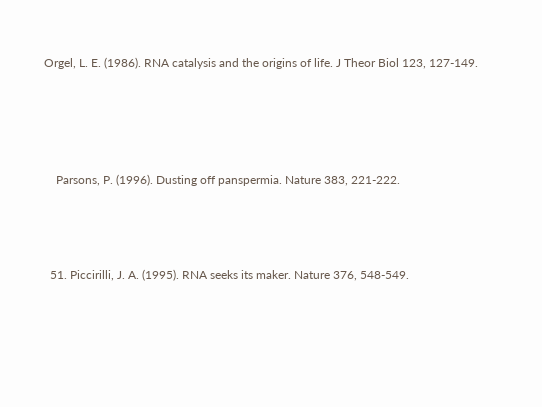Orgel, L. E. (1986). RNA catalysis and the origins of life. J Theor Biol 123, 127-149.




    Parsons, P. (1996). Dusting off panspermia. Nature 383, 221-222.



  51. Piccirilli, J. A. (1995). RNA seeks its maker. Nature 376, 548-549.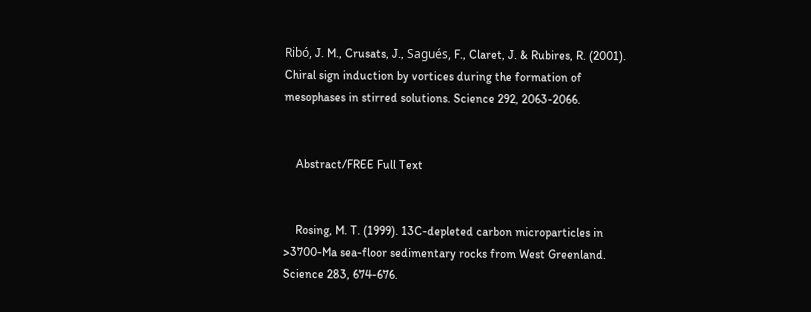Ribó, J. M., Crusats, J., Sagués, F., Claret, J. & Rubires, R. (2001). Chiral sign induction by vortices during the formation of mesophases in stirred solutions. Science 292, 2063-2066.


    Abstract/FREE Full Text


    Rosing, M. T. (1999). 13C-depleted carbon microparticles in >3700-Ma sea-floor sedimentary rocks from West Greenland. Science 283, 674-676.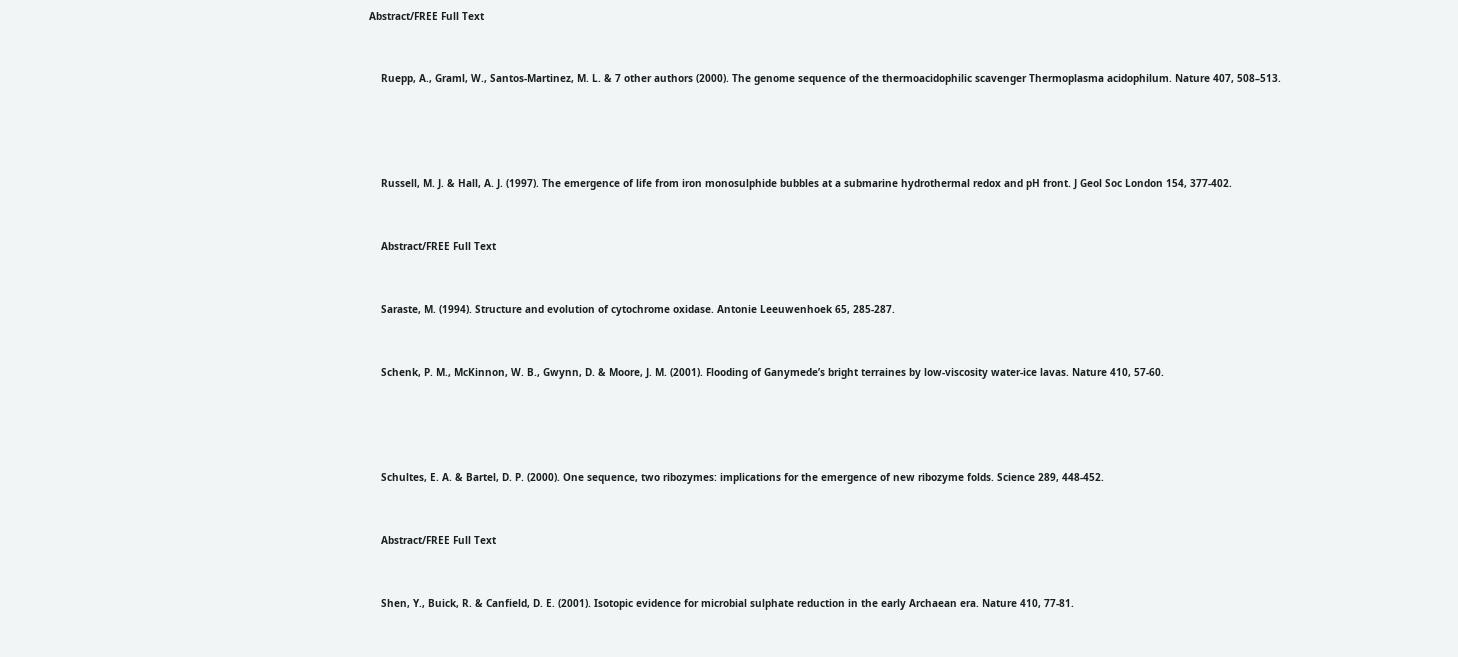Abstract/FREE Full Text


    Ruepp, A., Graml, W., Santos-Martinez, M. L. & 7 other authors (2000). The genome sequence of the thermoacidophilic scavenger Thermoplasma acidophilum. Nature 407, 508–513.




    Russell, M. J. & Hall, A. J. (1997). The emergence of life from iron monosulphide bubbles at a submarine hydrothermal redox and pH front. J Geol Soc London 154, 377-402.


    Abstract/FREE Full Text


    Saraste, M. (1994). Structure and evolution of cytochrome oxidase. Antonie Leeuwenhoek 65, 285-287.


    Schenk, P. M., McKinnon, W. B., Gwynn, D. & Moore, J. M. (2001). Flooding of Ganymede’s bright terraines by low-viscosity water-ice lavas. Nature 410, 57-60.




    Schultes, E. A. & Bartel, D. P. (2000). One sequence, two ribozymes: implications for the emergence of new ribozyme folds. Science 289, 448-452.


    Abstract/FREE Full Text


    Shen, Y., Buick, R. & Canfield, D. E. (2001). Isotopic evidence for microbial sulphate reduction in the early Archaean era. Nature 410, 77-81.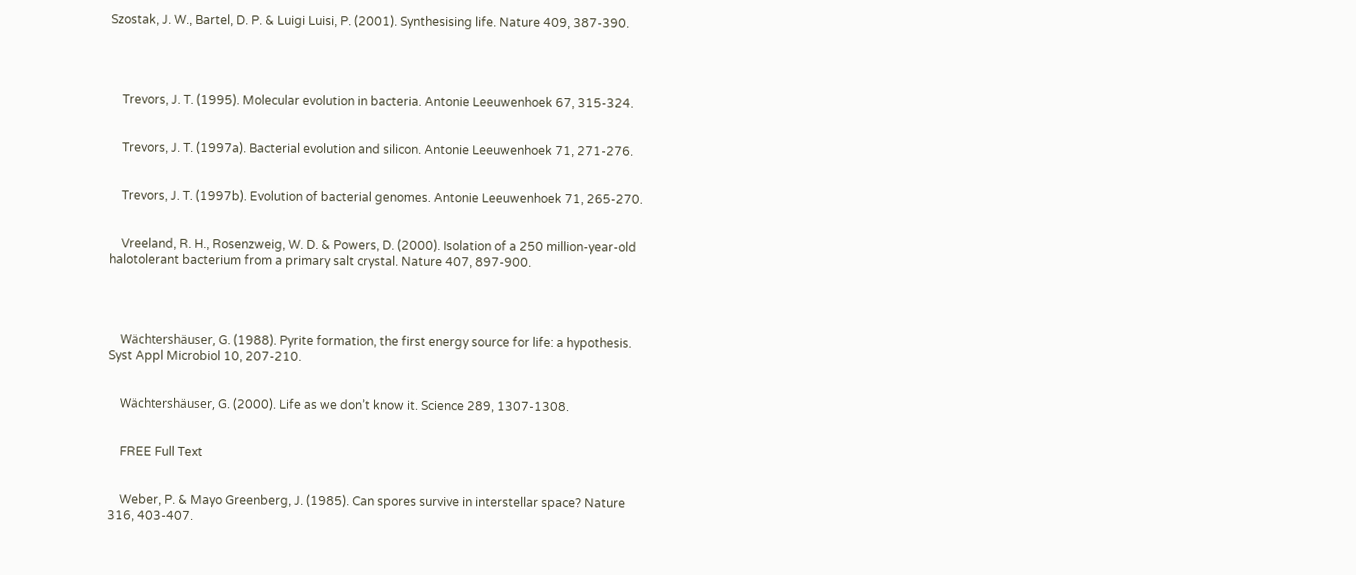Szostak, J. W., Bartel, D. P. & Luigi Luisi, P. (2001). Synthesising life. Nature 409, 387-390.




    Trevors, J. T. (1995). Molecular evolution in bacteria. Antonie Leeuwenhoek 67, 315-324.


    Trevors, J. T. (1997a). Bacterial evolution and silicon. Antonie Leeuwenhoek 71, 271-276.


    Trevors, J. T. (1997b). Evolution of bacterial genomes. Antonie Leeuwenhoek 71, 265-270.


    Vreeland, R. H., Rosenzweig, W. D. & Powers, D. (2000). Isolation of a 250 million-year-old halotolerant bacterium from a primary salt crystal. Nature 407, 897-900.




    Wächtershäuser, G. (1988). Pyrite formation, the first energy source for life: a hypothesis. Syst Appl Microbiol 10, 207-210.


    Wächtershäuser, G. (2000). Life as we don’t know it. Science 289, 1307-1308.


    FREE Full Text


    Weber, P. & Mayo Greenberg, J. (1985). Can spores survive in interstellar space? Nature 316, 403-407.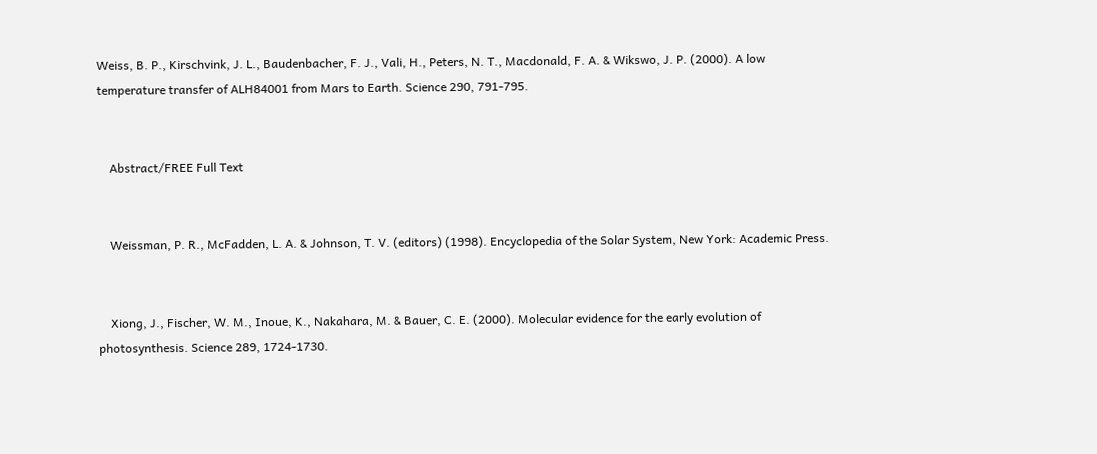Weiss, B. P., Kirschvink, J. L., Baudenbacher, F. J., Vali, H., Peters, N. T., Macdonald, F. A. & Wikswo, J. P. (2000). A low temperature transfer of ALH84001 from Mars to Earth. Science 290, 791-795.


    Abstract/FREE Full Text


    Weissman, P. R., McFadden, L. A. & Johnson, T. V. (editors) (1998). Encyclopedia of the Solar System, New York: Academic Press.


    Xiong, J., Fischer, W. M., Inoue, K., Nakahara, M. & Bauer, C. E. (2000). Molecular evidence for the early evolution of photosynthesis. Science 289, 1724-1730.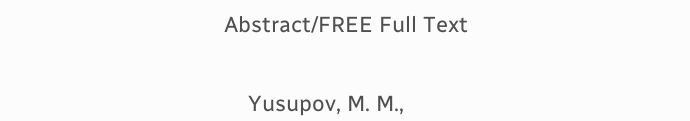Abstract/FREE Full Text


    Yusupov, M. M.,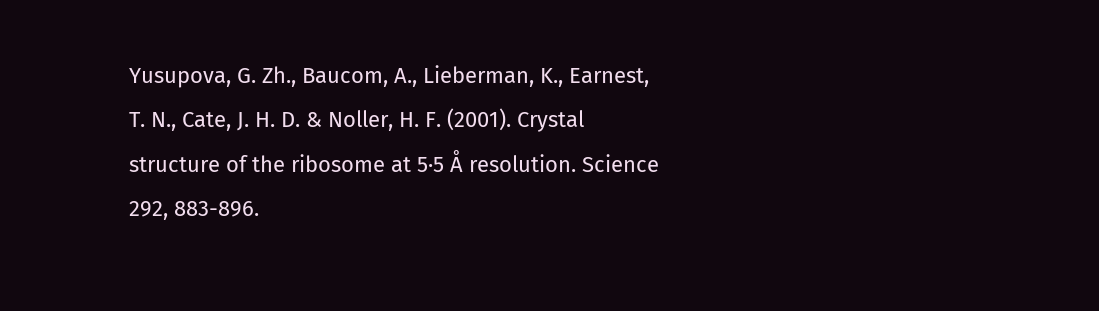Yusupova, G. Zh., Baucom, A., Lieberman, K., Earnest, T. N., Cate, J. H. D. & Noller, H. F. (2001). Crystal structure of the ribosome at 5·5 Å resolution. Science 292, 883-896.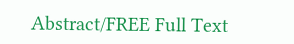Abstract/FREE Full Text